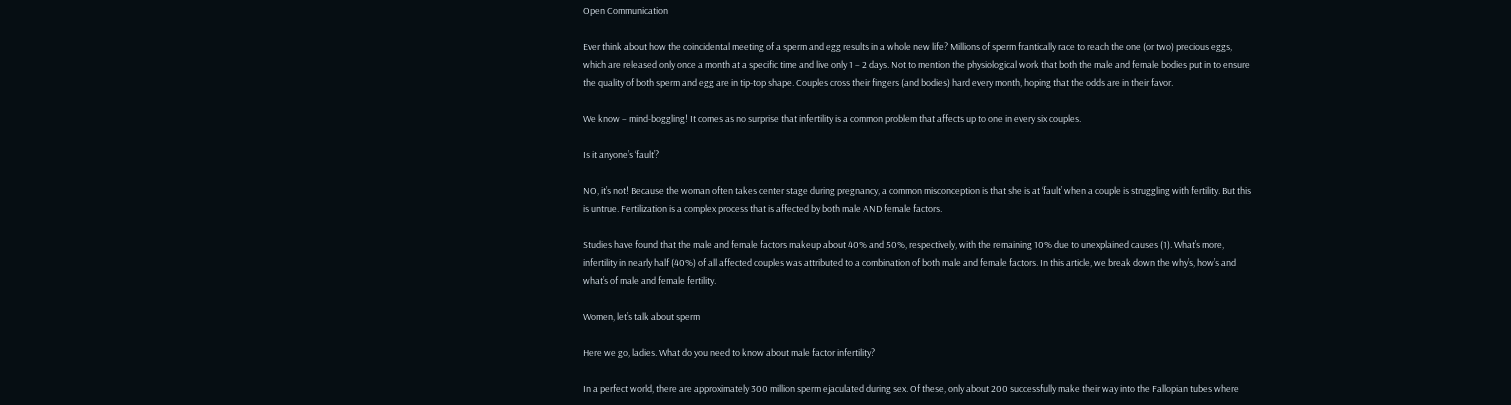Open Communication

Ever think about how the coincidental meeting of a sperm and egg results in a whole new life? Millions of sperm frantically race to reach the one (or two) precious eggs, which are released only once a month at a specific time and live only 1 – 2 days. Not to mention the physiological work that both the male and female bodies put in to ensure the quality of both sperm and egg are in tip-top shape. Couples cross their fingers (and bodies) hard every month, hoping that the odds are in their favor.

We know – mind-boggling! It comes as no surprise that infertility is a common problem that affects up to one in every six couples.

Is it anyone’s ‘fault’?

NO, it’s not! Because the woman often takes center stage during pregnancy, a common misconception is that she is at ‘fault’ when a couple is struggling with fertility. But this is untrue. Fertilization is a complex process that is affected by both male AND female factors.

Studies have found that the male and female factors makeup about 40% and 50%, respectively, with the remaining 10% due to unexplained causes (1). What’s more, infertility in nearly half (40%) of all affected couples was attributed to a combination of both male and female factors. In this article, we break down the why’s, how’s and what’s of male and female fertility.

Women, let’s talk about sperm

Here we go, ladies. What do you need to know about male factor infertility?

In a perfect world, there are approximately 300 million sperm ejaculated during sex. Of these, only about 200 successfully make their way into the Fallopian tubes where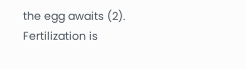the egg awaits (2). Fertilization is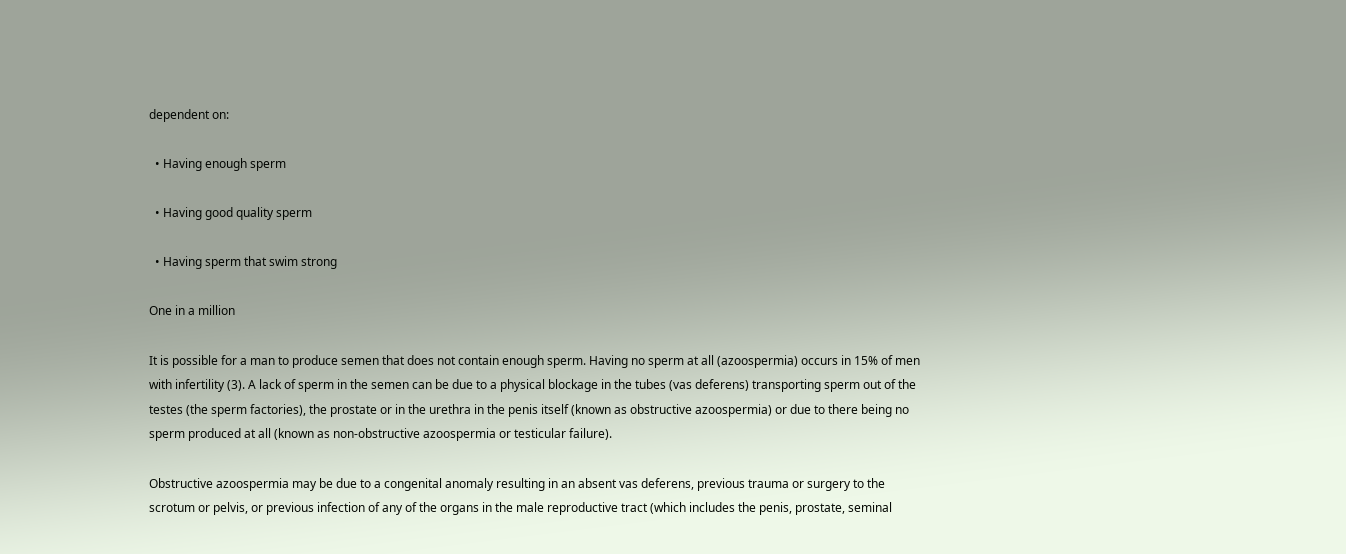dependent on:

  • Having enough sperm

  • Having good quality sperm

  • Having sperm that swim strong

One in a million

It is possible for a man to produce semen that does not contain enough sperm. Having no sperm at all (azoospermia) occurs in 15% of men with infertility (3). A lack of sperm in the semen can be due to a physical blockage in the tubes (vas deferens) transporting sperm out of the testes (the sperm factories), the prostate or in the urethra in the penis itself (known as obstructive azoospermia) or due to there being no sperm produced at all (known as non-obstructive azoospermia or testicular failure).

Obstructive azoospermia may be due to a congenital anomaly resulting in an absent vas deferens, previous trauma or surgery to the scrotum or pelvis, or previous infection of any of the organs in the male reproductive tract (which includes the penis, prostate, seminal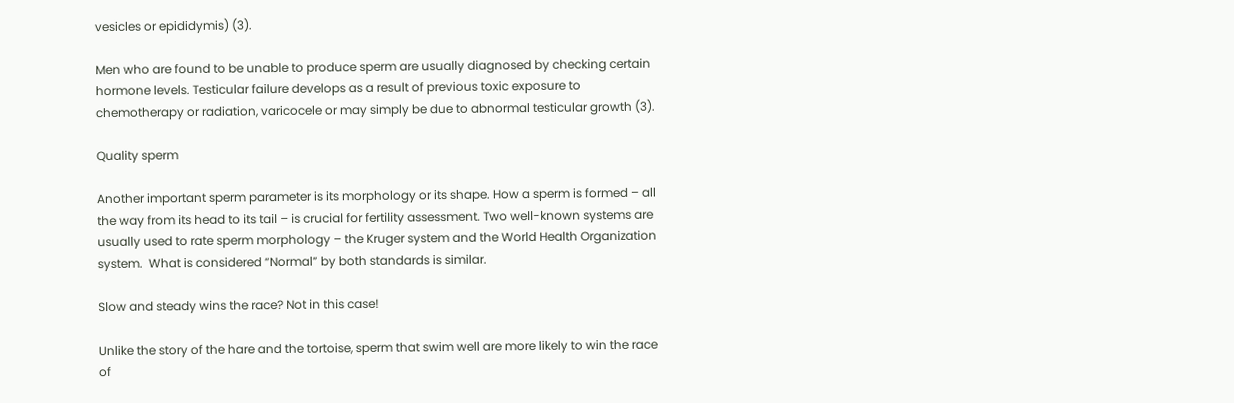vesicles or epididymis) (3).

Men who are found to be unable to produce sperm are usually diagnosed by checking certain hormone levels. Testicular failure develops as a result of previous toxic exposure to chemotherapy or radiation, varicocele or may simply be due to abnormal testicular growth (3).

Quality sperm

Another important sperm parameter is its morphology or its shape. How a sperm is formed – all the way from its head to its tail – is crucial for fertility assessment. Two well-known systems are usually used to rate sperm morphology – the Kruger system and the World Health Organization system.  What is considered “Normal” by both standards is similar.

Slow and steady wins the race? Not in this case!

Unlike the story of the hare and the tortoise, sperm that swim well are more likely to win the race of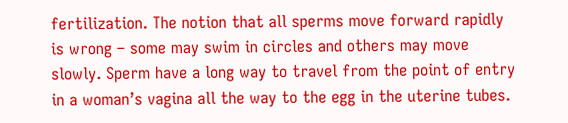fertilization. The notion that all sperms move forward rapidly is wrong – some may swim in circles and others may move slowly. Sperm have a long way to travel from the point of entry in a woman’s vagina all the way to the egg in the uterine tubes.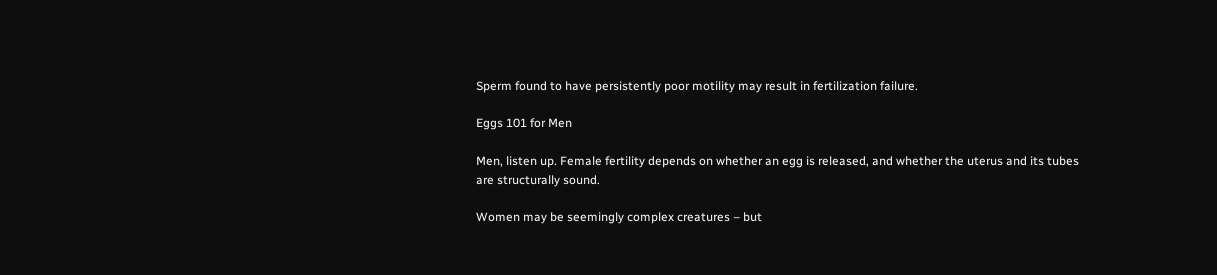Sperm found to have persistently poor motility may result in fertilization failure.

Eggs 101 for Men

Men, listen up. Female fertility depends on whether an egg is released, and whether the uterus and its tubes are structurally sound.

Women may be seemingly complex creatures – but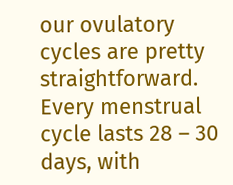our ovulatory cycles are pretty straightforward. Every menstrual cycle lasts 28 – 30 days, with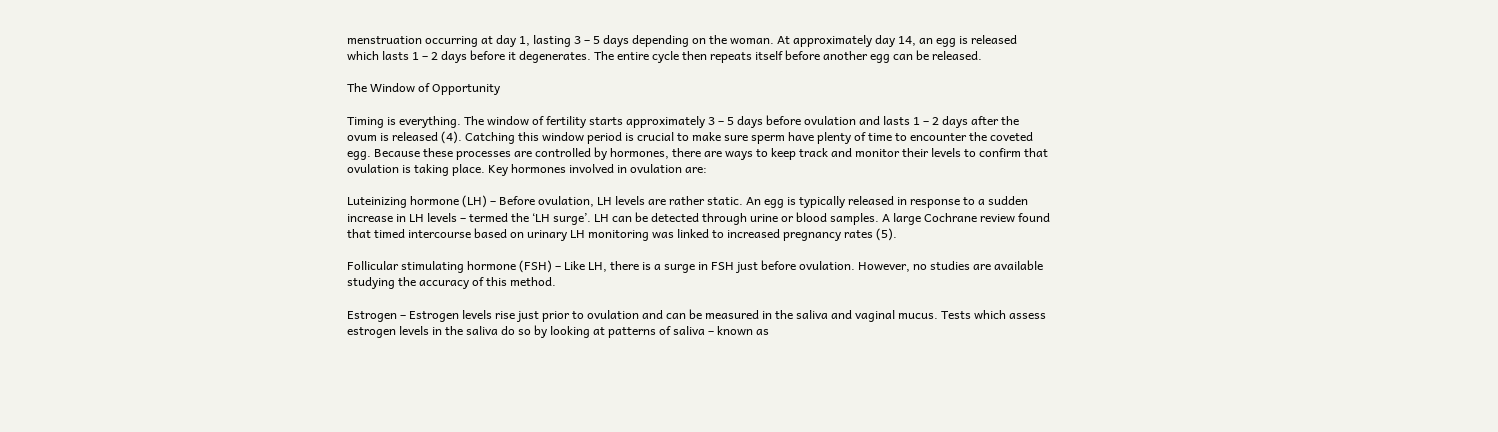menstruation occurring at day 1, lasting 3 – 5 days depending on the woman. At approximately day 14, an egg is released which lasts 1 – 2 days before it degenerates. The entire cycle then repeats itself before another egg can be released.

The Window of Opportunity

Timing is everything. The window of fertility starts approximately 3 – 5 days before ovulation and lasts 1 – 2 days after the ovum is released (4). Catching this window period is crucial to make sure sperm have plenty of time to encounter the coveted egg. Because these processes are controlled by hormones, there are ways to keep track and monitor their levels to confirm that ovulation is taking place. Key hormones involved in ovulation are:

Luteinizing hormone (LH) – Before ovulation, LH levels are rather static. An egg is typically released in response to a sudden increase in LH levels – termed the ‘LH surge’. LH can be detected through urine or blood samples. A large Cochrane review found that timed intercourse based on urinary LH monitoring was linked to increased pregnancy rates (5).

Follicular stimulating hormone (FSH) – Like LH, there is a surge in FSH just before ovulation. However, no studies are available studying the accuracy of this method.

Estrogen – Estrogen levels rise just prior to ovulation and can be measured in the saliva and vaginal mucus. Tests which assess estrogen levels in the saliva do so by looking at patterns of saliva – known as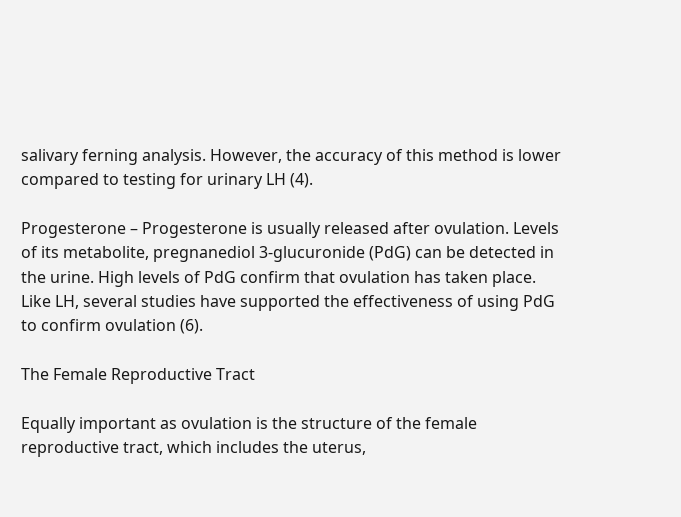salivary ferning analysis. However, the accuracy of this method is lower compared to testing for urinary LH (4).

Progesterone – Progesterone is usually released after ovulation. Levels of its metabolite, pregnanediol 3-glucuronide (PdG) can be detected in the urine. High levels of PdG confirm that ovulation has taken place. Like LH, several studies have supported the effectiveness of using PdG to confirm ovulation (6).

The Female Reproductive Tract

Equally important as ovulation is the structure of the female reproductive tract, which includes the uterus,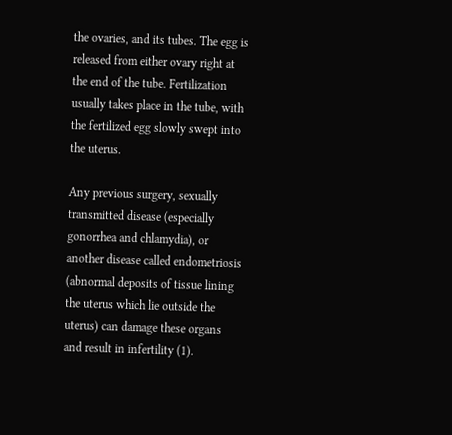the ovaries, and its tubes. The egg is released from either ovary right at the end of the tube. Fertilization usually takes place in the tube, with the fertilized egg slowly swept into the uterus.

Any previous surgery, sexually transmitted disease (especially gonorrhea and chlamydia), or another disease called endometriosis (abnormal deposits of tissue lining the uterus which lie outside the uterus) can damage these organs and result in infertility (1).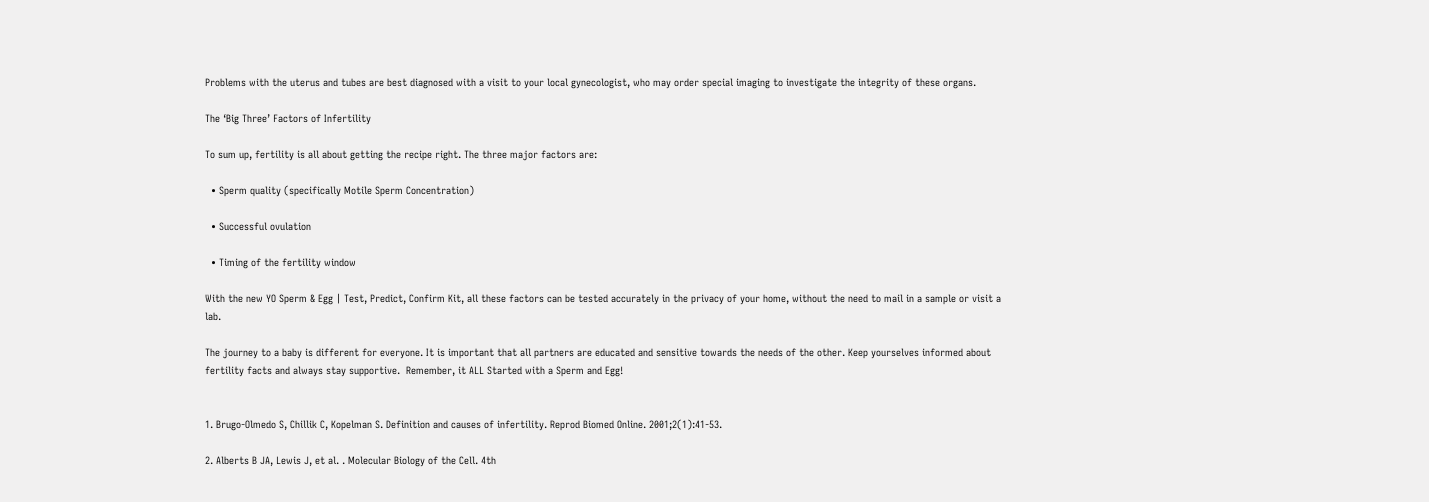Problems with the uterus and tubes are best diagnosed with a visit to your local gynecologist, who may order special imaging to investigate the integrity of these organs.

The ‘Big Three’ Factors of Infertility

To sum up, fertility is all about getting the recipe right. The three major factors are:

  • Sperm quality (specifically Motile Sperm Concentration)

  • Successful ovulation

  • Timing of the fertility window

With the new YO Sperm & Egg | Test, Predict, Confirm Kit, all these factors can be tested accurately in the privacy of your home, without the need to mail in a sample or visit a lab.

The journey to a baby is different for everyone. It is important that all partners are educated and sensitive towards the needs of the other. Keep yourselves informed about fertility facts and always stay supportive.  Remember, it ALL Started with a Sperm and Egg!


1. Brugo-Olmedo S, Chillik C, Kopelman S. Definition and causes of infertility. Reprod Biomed Online. 2001;2(1):41-53.

2. Alberts B JA, Lewis J, et al. . Molecular Biology of the Cell. 4th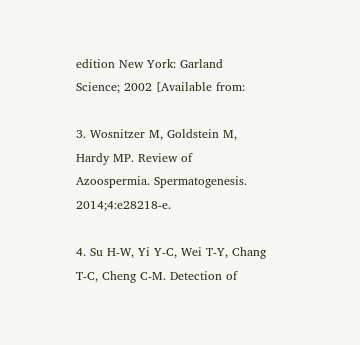edition New York: Garland Science; 2002 [Available from:

3. Wosnitzer M, Goldstein M, Hardy MP. Review of Azoospermia. Spermatogenesis. 2014;4:e28218-e.

4. Su H-W, Yi Y-C, Wei T-Y, Chang T-C, Cheng C-M. Detection of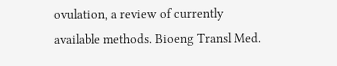ovulation, a review of currently available methods. Bioeng Transl Med.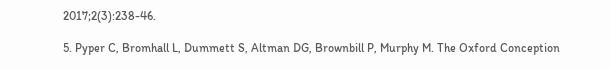2017;2(3):238-46.

5. Pyper C, Bromhall L, Dummett S, Altman DG, Brownbill P, Murphy M. The Oxford Conception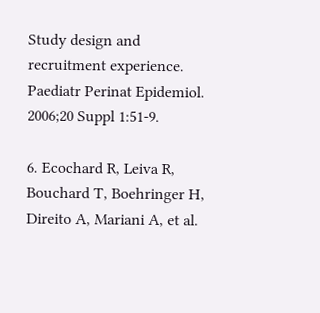Study design and recruitment experience. Paediatr Perinat Epidemiol. 2006;20 Suppl 1:51-9.

6. Ecochard R, Leiva R, Bouchard T, Boehringer H, Direito A, Mariani A, et al.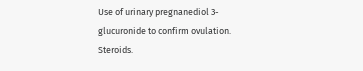Use of urinary pregnanediol 3-glucuronide to confirm ovulation. Steroids.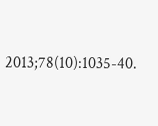2013;78(10):1035-40.